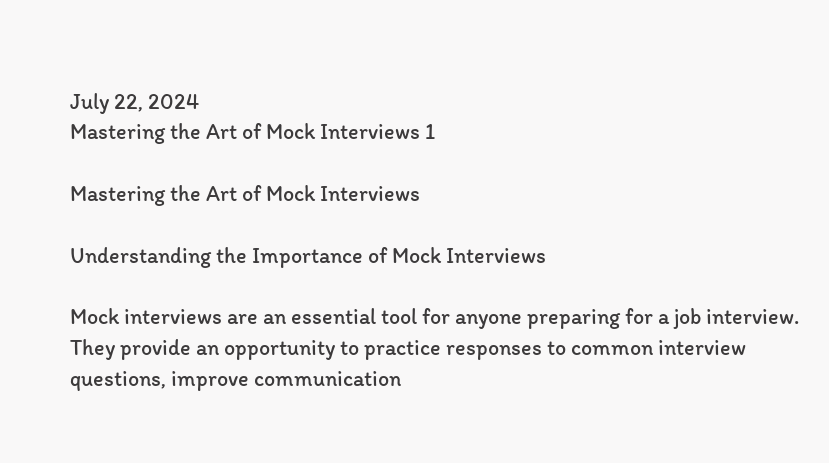July 22, 2024
Mastering the Art of Mock Interviews 1

Mastering the Art of Mock Interviews

Understanding the Importance of Mock Interviews

Mock interviews are an essential tool for anyone preparing for a job interview. They provide an opportunity to practice responses to common interview questions, improve communication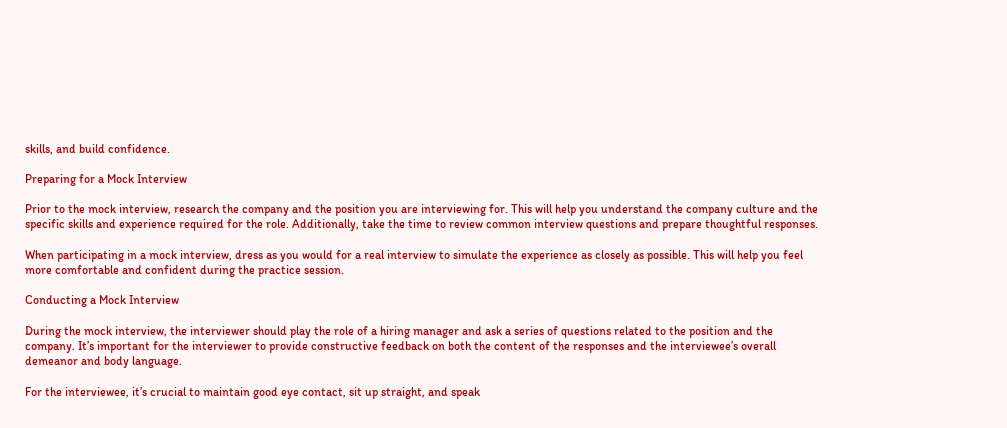skills, and build confidence.

Preparing for a Mock Interview

Prior to the mock interview, research the company and the position you are interviewing for. This will help you understand the company culture and the specific skills and experience required for the role. Additionally, take the time to review common interview questions and prepare thoughtful responses.

When participating in a mock interview, dress as you would for a real interview to simulate the experience as closely as possible. This will help you feel more comfortable and confident during the practice session.

Conducting a Mock Interview

During the mock interview, the interviewer should play the role of a hiring manager and ask a series of questions related to the position and the company. It’s important for the interviewer to provide constructive feedback on both the content of the responses and the interviewee’s overall demeanor and body language.

For the interviewee, it’s crucial to maintain good eye contact, sit up straight, and speak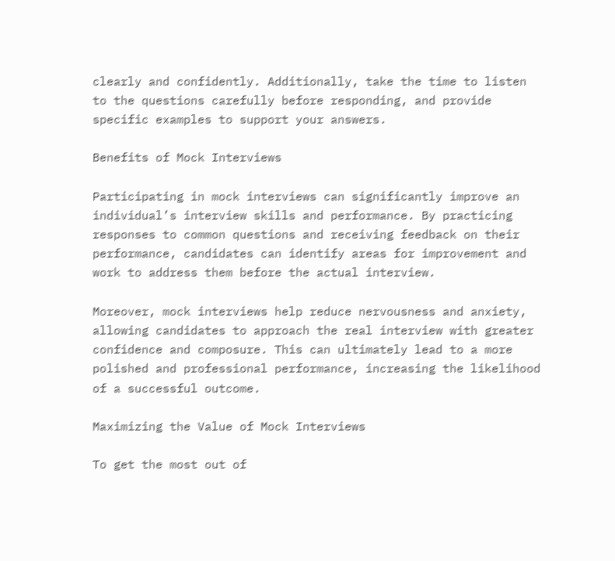clearly and confidently. Additionally, take the time to listen to the questions carefully before responding, and provide specific examples to support your answers.

Benefits of Mock Interviews

Participating in mock interviews can significantly improve an individual’s interview skills and performance. By practicing responses to common questions and receiving feedback on their performance, candidates can identify areas for improvement and work to address them before the actual interview.

Moreover, mock interviews help reduce nervousness and anxiety, allowing candidates to approach the real interview with greater confidence and composure. This can ultimately lead to a more polished and professional performance, increasing the likelihood of a successful outcome.

Maximizing the Value of Mock Interviews

To get the most out of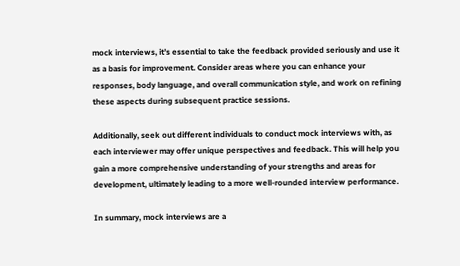mock interviews, it’s essential to take the feedback provided seriously and use it as a basis for improvement. Consider areas where you can enhance your responses, body language, and overall communication style, and work on refining these aspects during subsequent practice sessions.

Additionally, seek out different individuals to conduct mock interviews with, as each interviewer may offer unique perspectives and feedback. This will help you gain a more comprehensive understanding of your strengths and areas for development, ultimately leading to a more well-rounded interview performance.

In summary, mock interviews are a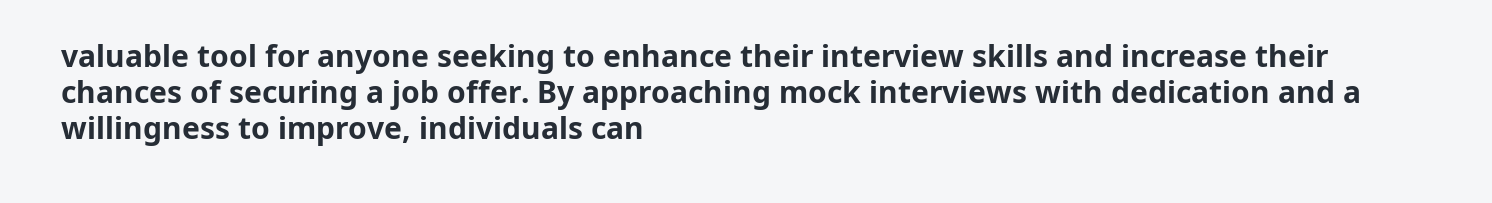valuable tool for anyone seeking to enhance their interview skills and increase their chances of securing a job offer. By approaching mock interviews with dedication and a willingness to improve, individuals can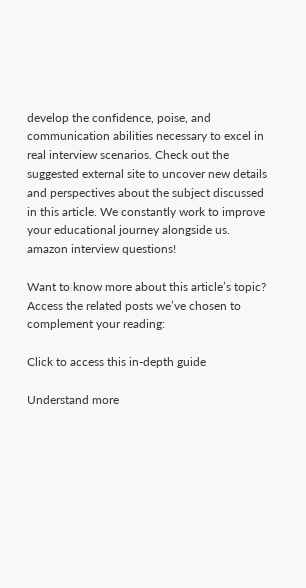develop the confidence, poise, and communication abilities necessary to excel in real interview scenarios. Check out the suggested external site to uncover new details and perspectives about the subject discussed in this article. We constantly work to improve your educational journey alongside us. amazon interview questions!

Want to know more about this article’s topic? Access the related posts we’ve chosen to complement your reading:

Click to access this in-depth guide

Understand more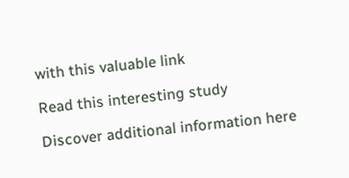with this valuable link

Read this interesting study

Discover additional information here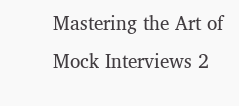Mastering the Art of Mock Interviews 2